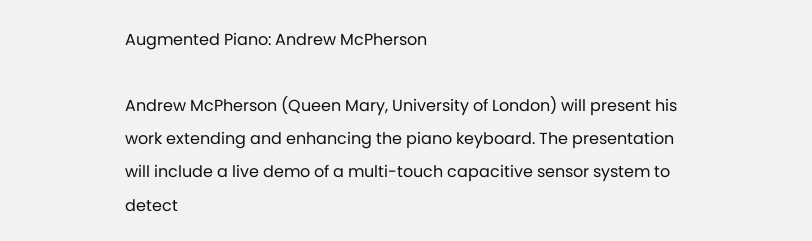Augmented Piano: Andrew McPherson

Andrew McPherson (Queen Mary, University of London) will present his work extending and enhancing the piano keyboard. The presentation will include a live demo of a multi-touch capacitive sensor system to detect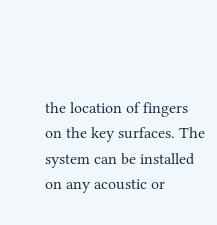the location of fingers on the key surfaces. The system can be installed on any acoustic or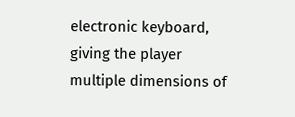electronic keyboard, giving the player multiple dimensions of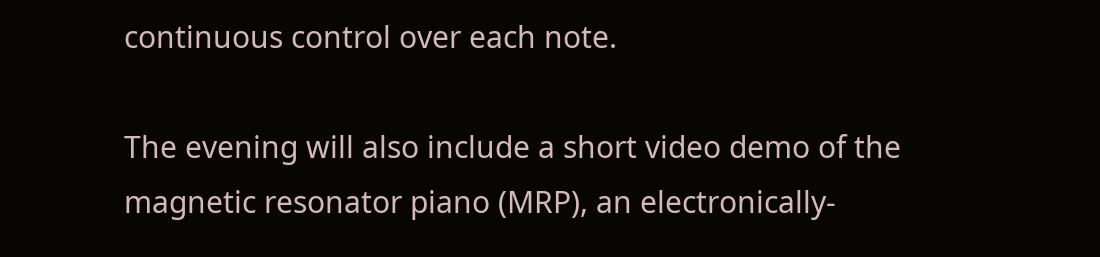continuous control over each note.

The evening will also include a short video demo of the magnetic resonator piano (MRP), an electronically-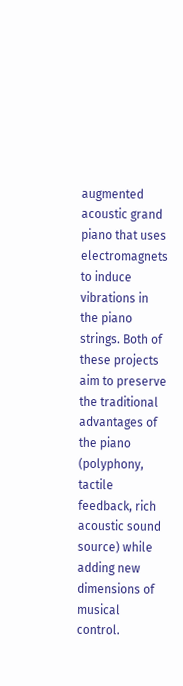augmented acoustic grand piano that uses electromagnets to induce vibrations in the piano strings. Both of these projects aim to preserve the traditional advantages of the piano (polyphony, tactile feedback, rich acoustic sound source) while adding new dimensions of musical control.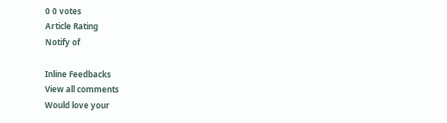0 0 votes
Article Rating
Notify of

Inline Feedbacks
View all comments
Would love your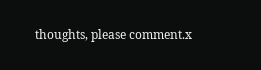thoughts, please comment.x